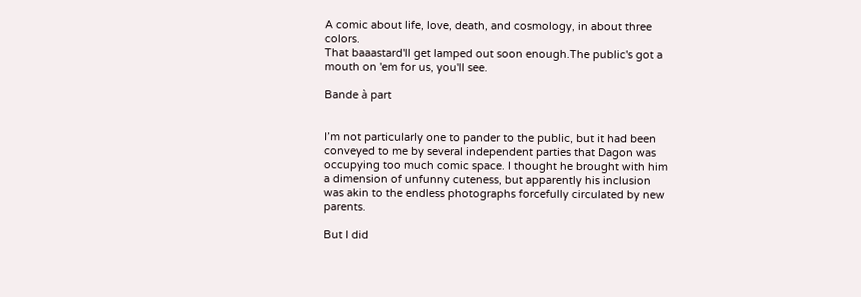A comic about life, love, death, and cosmology, in about three colors.
That baaastard'll get lamped out soon enough.The public's got a mouth on 'em for us, you'll see.

Bande à part


I’m not particularly one to pander to the public, but it had been conveyed to me by several independent parties that Dagon was occupying too much comic space. I thought he brought with him a dimension of unfunny cuteness, but apparently his inclusion was akin to the endless photographs forcefully circulated by new parents.

But I did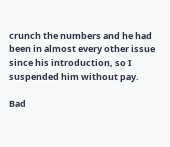crunch the numbers and he had been in almost every other issue since his introduction, so I suspended him without pay.

Bad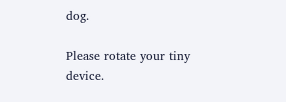dog.

Please rotate your tiny device.